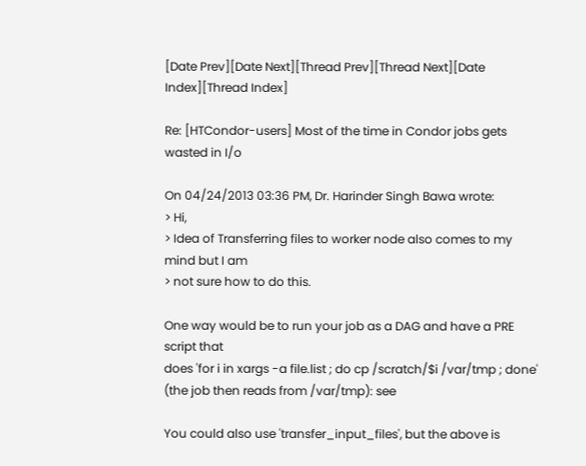[Date Prev][Date Next][Thread Prev][Thread Next][Date Index][Thread Index]

Re: [HTCondor-users] Most of the time in Condor jobs gets wasted in I/o

On 04/24/2013 03:36 PM, Dr. Harinder Singh Bawa wrote:
> Hi,
> Idea of Transferring files to worker node also comes to my mind but I am
> not sure how to do this.

One way would be to run your job as a DAG and have a PRE script that
does 'for i in xargs -a file.list ; do cp /scratch/$i /var/tmp ; done'
(the job then reads from /var/tmp): see

You could also use 'transfer_input_files', but the above is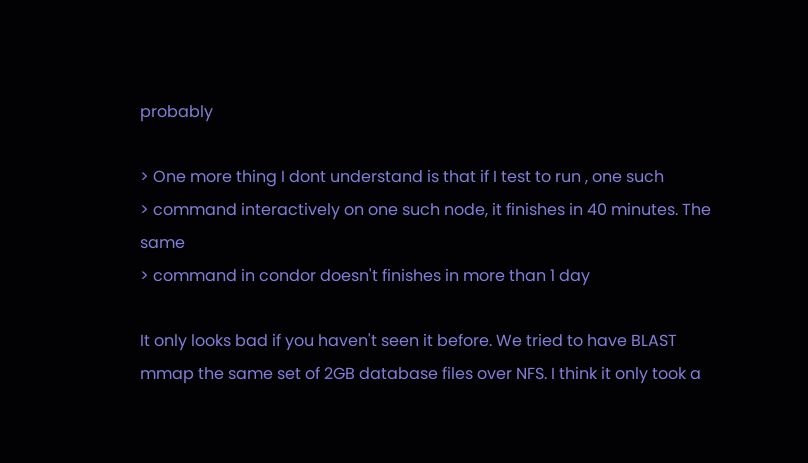probably

> One more thing I dont understand is that if I test to run , one such
> command interactively on one such node, it finishes in 40 minutes. The same
> command in condor doesn't finishes in more than 1 day

It only looks bad if you haven't seen it before. We tried to have BLAST
mmap the same set of 2GB database files over NFS. I think it only took a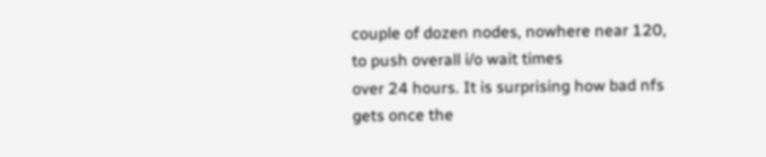couple of dozen nodes, nowhere near 120, to push overall i/o wait times
over 24 hours. It is surprising how bad nfs gets once the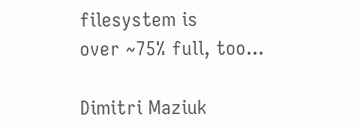filesystem is
over ~75% full, too...

Dimitri Maziuk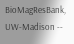BioMagResBank, UW-Madison --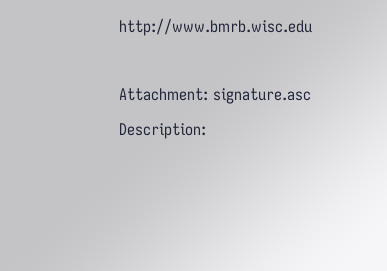http://www.bmrb.wisc.edu

Attachment: signature.asc
Description: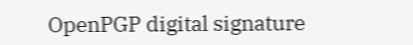OpenPGP digital signature